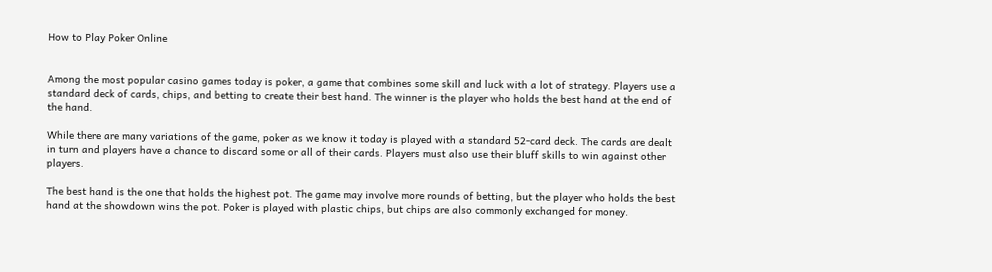How to Play Poker Online


Among the most popular casino games today is poker, a game that combines some skill and luck with a lot of strategy. Players use a standard deck of cards, chips, and betting to create their best hand. The winner is the player who holds the best hand at the end of the hand.

While there are many variations of the game, poker as we know it today is played with a standard 52-card deck. The cards are dealt in turn and players have a chance to discard some or all of their cards. Players must also use their bluff skills to win against other players.

The best hand is the one that holds the highest pot. The game may involve more rounds of betting, but the player who holds the best hand at the showdown wins the pot. Poker is played with plastic chips, but chips are also commonly exchanged for money.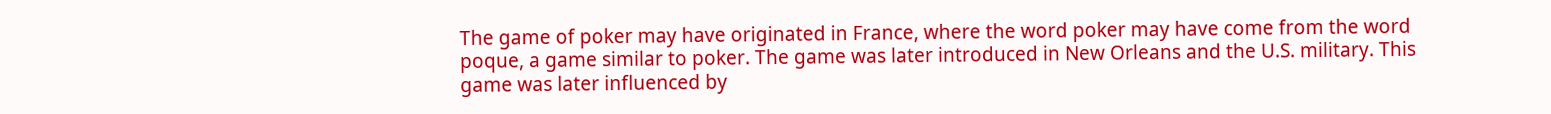The game of poker may have originated in France, where the word poker may have come from the word poque, a game similar to poker. The game was later introduced in New Orleans and the U.S. military. This game was later influenced by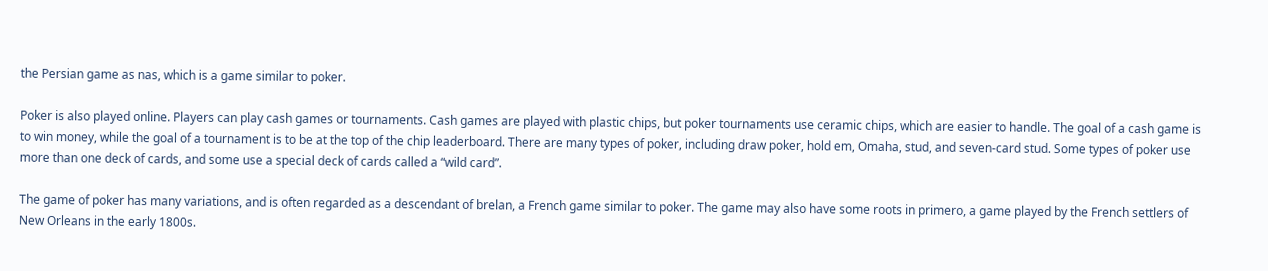the Persian game as nas, which is a game similar to poker.

Poker is also played online. Players can play cash games or tournaments. Cash games are played with plastic chips, but poker tournaments use ceramic chips, which are easier to handle. The goal of a cash game is to win money, while the goal of a tournament is to be at the top of the chip leaderboard. There are many types of poker, including draw poker, hold em, Omaha, stud, and seven-card stud. Some types of poker use more than one deck of cards, and some use a special deck of cards called a “wild card”.

The game of poker has many variations, and is often regarded as a descendant of brelan, a French game similar to poker. The game may also have some roots in primero, a game played by the French settlers of New Orleans in the early 1800s.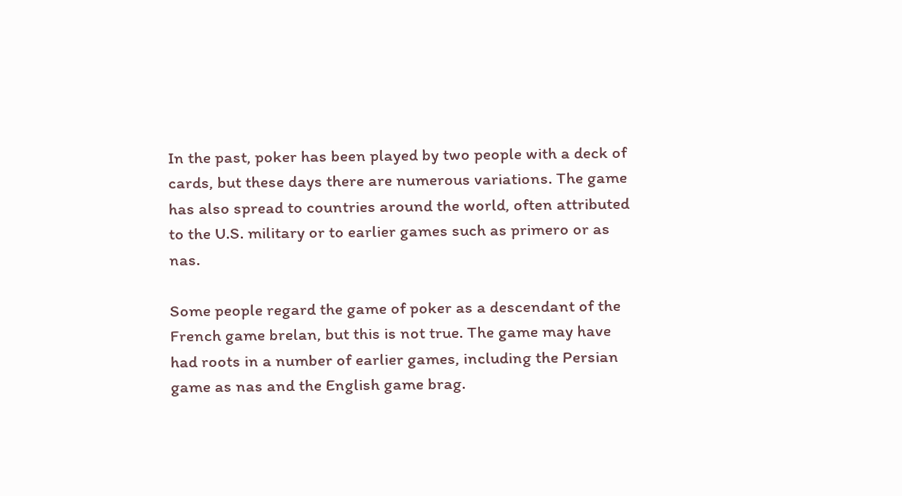In the past, poker has been played by two people with a deck of cards, but these days there are numerous variations. The game has also spread to countries around the world, often attributed to the U.S. military or to earlier games such as primero or as nas.

Some people regard the game of poker as a descendant of the French game brelan, but this is not true. The game may have had roots in a number of earlier games, including the Persian game as nas and the English game brag.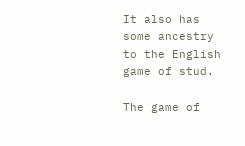It also has some ancestry to the English game of stud.

The game of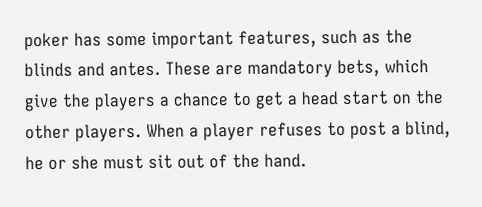poker has some important features, such as the blinds and antes. These are mandatory bets, which give the players a chance to get a head start on the other players. When a player refuses to post a blind, he or she must sit out of the hand.